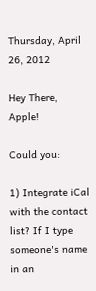Thursday, April 26, 2012

Hey There, Apple!

Could you:

1) Integrate iCal with the contact list? If I type someone's name in an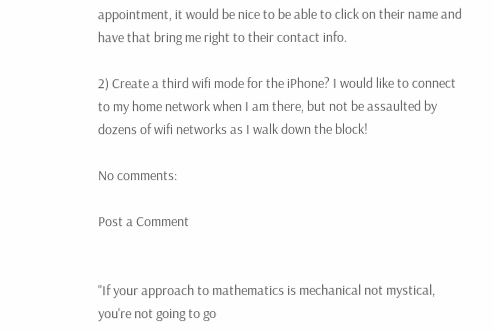appointment, it would be nice to be able to click on their name and have that bring me right to their contact info.

2) Create a third wifi mode for the iPhone? I would like to connect to my home network when I am there, but not be assaulted by dozens of wifi networks as I walk down the block!

No comments:

Post a Comment


"If your approach to mathematics is mechanical not mystical, you're not going to go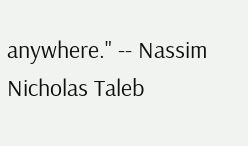anywhere." -- Nassim Nicholas Taleb